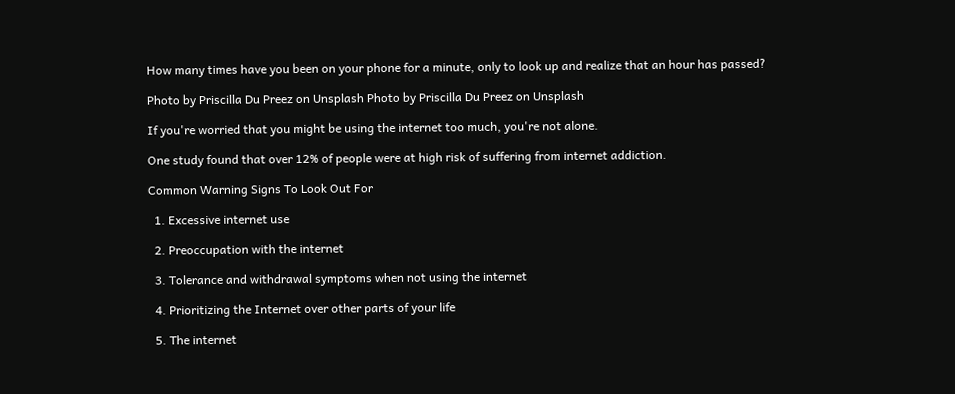How many times have you been on your phone for a minute, only to look up and realize that an hour has passed?

Photo by Priscilla Du Preez on Unsplash Photo by Priscilla Du Preez on Unsplash

If you're worried that you might be using the internet too much, you're not alone.

One study found that over 12% of people were at high risk of suffering from internet addiction.

Common Warning Signs To Look Out For

  1. Excessive internet use

  2. Preoccupation with the internet

  3. Tolerance and withdrawal symptoms when not using the internet

  4. Prioritizing the Internet over other parts of your life

  5. The internet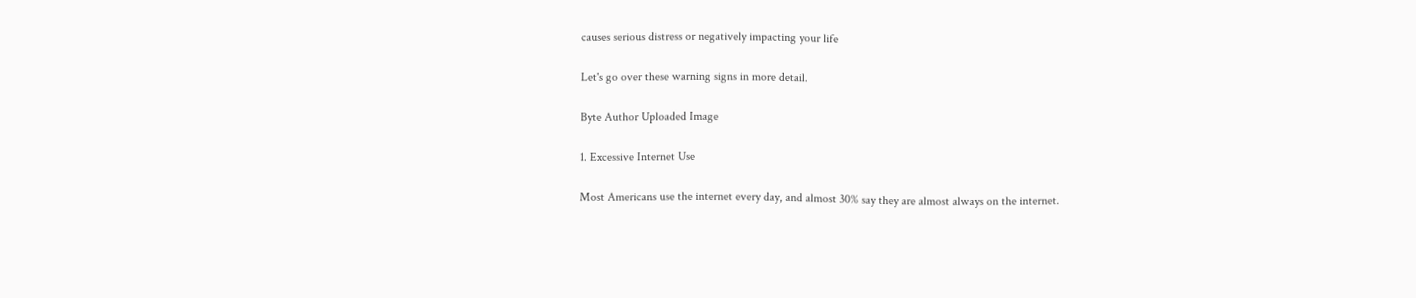causes serious distress or negatively impacting your life

Let's go over these warning signs in more detail.

Byte Author Uploaded Image

1. Excessive Internet Use

Most Americans use the internet every day, and almost 30% say they are almost always on the internet.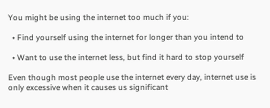You might be using the internet too much if you:

  • Find yourself using the internet for longer than you intend to

  • Want to use the internet less, but find it hard to stop yourself

Even though most people use the internet every day, internet use is only excessive when it causes us significant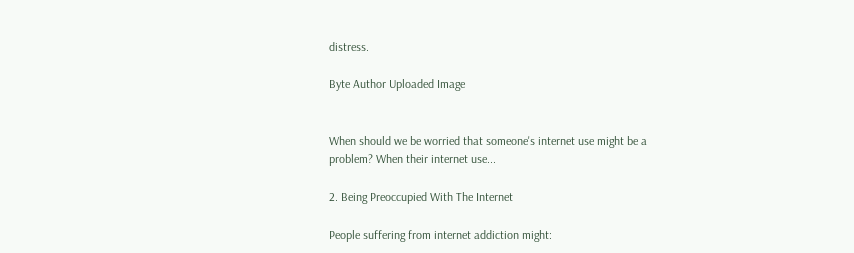distress.

Byte Author Uploaded Image


When should we be worried that someone's internet use might be a problem? When their internet use...

2. Being Preoccupied With The Internet

People suffering from internet addiction might: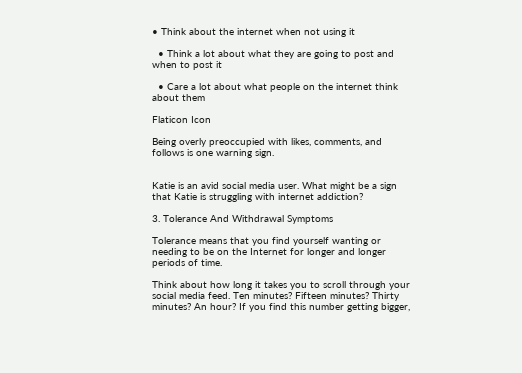• Think about the internet when not using it

  • Think a lot about what they are going to post and when to post it

  • Care a lot about what people on the internet think about them

Flaticon Icon

Being overly preoccupied with likes, comments, and follows is one warning sign.


Katie is an avid social media user. What might be a sign that Katie is struggling with internet addiction?

3. Tolerance And Withdrawal Symptoms

Tolerance means that you find yourself wanting or needing to be on the Internet for longer and longer periods of time.

Think about how long it takes you to scroll through your social media feed. Ten minutes? Fifteen minutes? Thirty minutes? An hour? If you find this number getting bigger,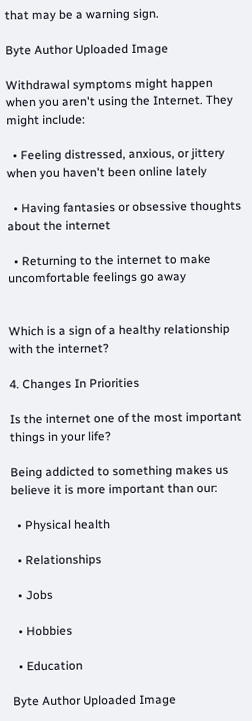that may be a warning sign.

Byte Author Uploaded Image

Withdrawal symptoms might happen when you aren't using the Internet. They might include:

  • Feeling distressed, anxious, or jittery when you haven't been online lately

  • Having fantasies or obsessive thoughts about the internet

  • Returning to the internet to make uncomfortable feelings go away


Which is a sign of a healthy relationship with the internet?

4. Changes In Priorities

Is the internet one of the most important things in your life?

Being addicted to something makes us believe it is more important than our:

  • Physical health

  • Relationships

  • Jobs

  • Hobbies

  • Education

Byte Author Uploaded Image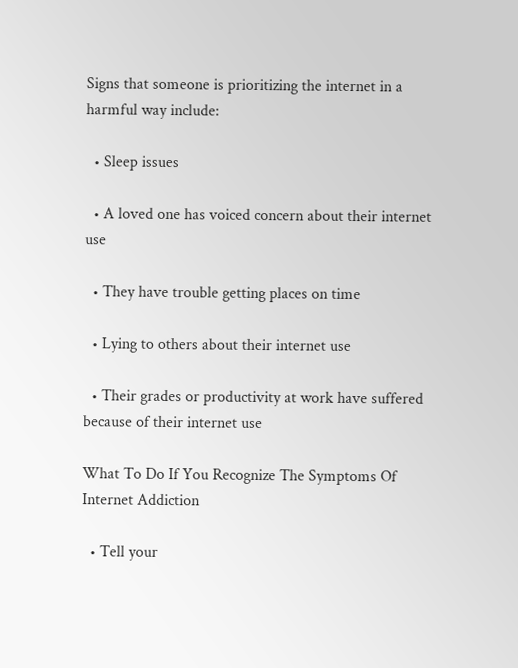Signs that someone is prioritizing the internet in a harmful way include:

  • Sleep issues

  • A loved one has voiced concern about their internet use

  • They have trouble getting places on time

  • Lying to others about their internet use

  • Their grades or productivity at work have suffered because of their internet use

What To Do If You Recognize The Symptoms Of Internet Addiction

  • Tell your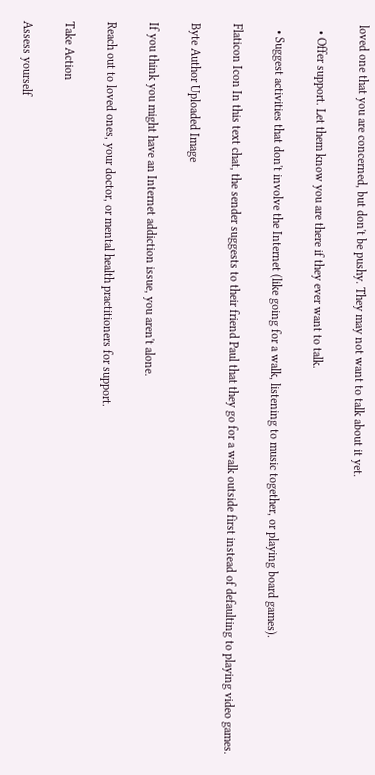loved one that you are concerned, but don't be pushy. They may not want to talk about it yet.

  • Offer support. Let them know you are there if they ever want to talk.

  • Suggest activities that don't involve the Internet (like going for a walk, listening to music together, or playing board games).

Flaticon Icon In this text chat, the sender suggests to their friend Paul that they go for a walk outside first instead of defaulting to playing video games.

Byte Author Uploaded Image

If you think you might have an Internet addiction issue, you aren't alone.

Reach out to loved ones, your doctor, or mental health practitioners for support.

Take Action

Assess yourself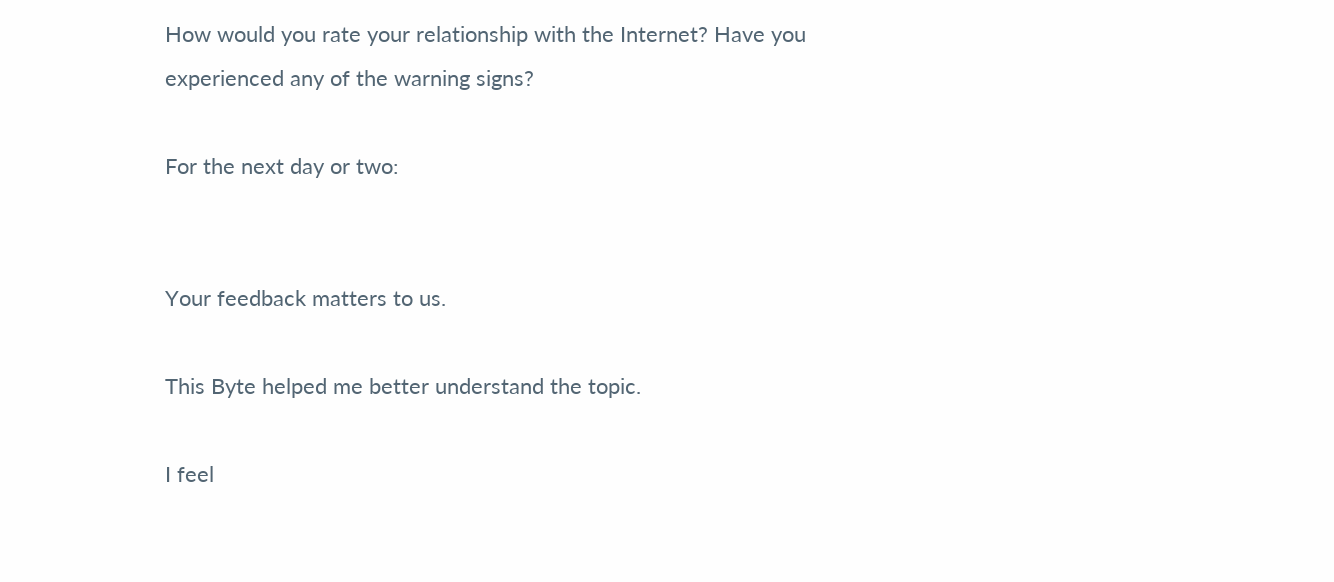How would you rate your relationship with the Internet? Have you experienced any of the warning signs?

For the next day or two:


Your feedback matters to us.

This Byte helped me better understand the topic.

I feel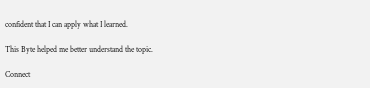confident that I can apply what I learned.

This Byte helped me better understand the topic.

Connect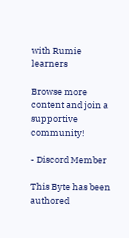with Rumie learners

Browse more content and join a supportive community!

- Discord Member

This Byte has been authored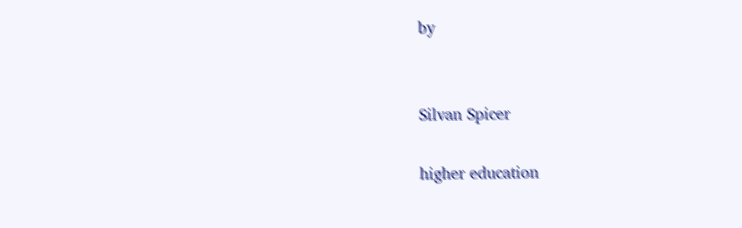by


Silvan Spicer

higher education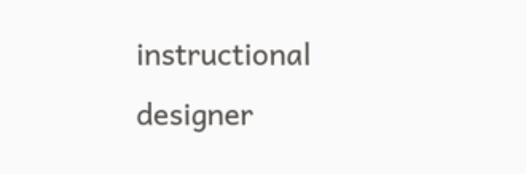instructional designer